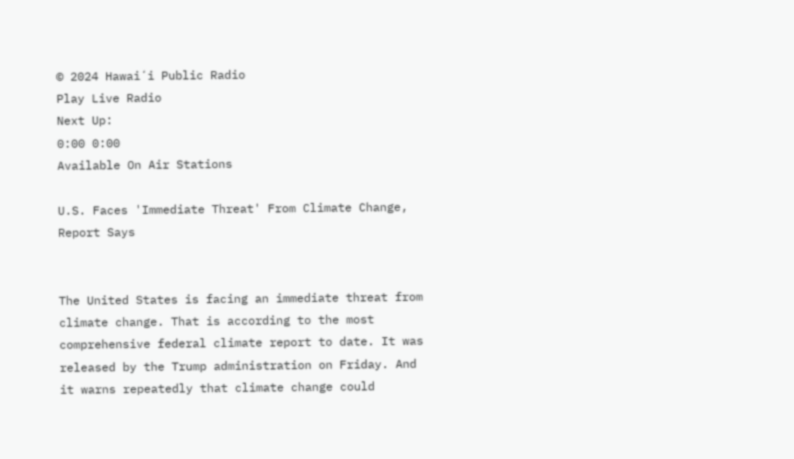© 2024 Hawaiʻi Public Radio
Play Live Radio
Next Up:
0:00 0:00
Available On Air Stations

U.S. Faces 'Immediate Threat' From Climate Change, Report Says


The United States is facing an immediate threat from climate change. That is according to the most comprehensive federal climate report to date. It was released by the Trump administration on Friday. And it warns repeatedly that climate change could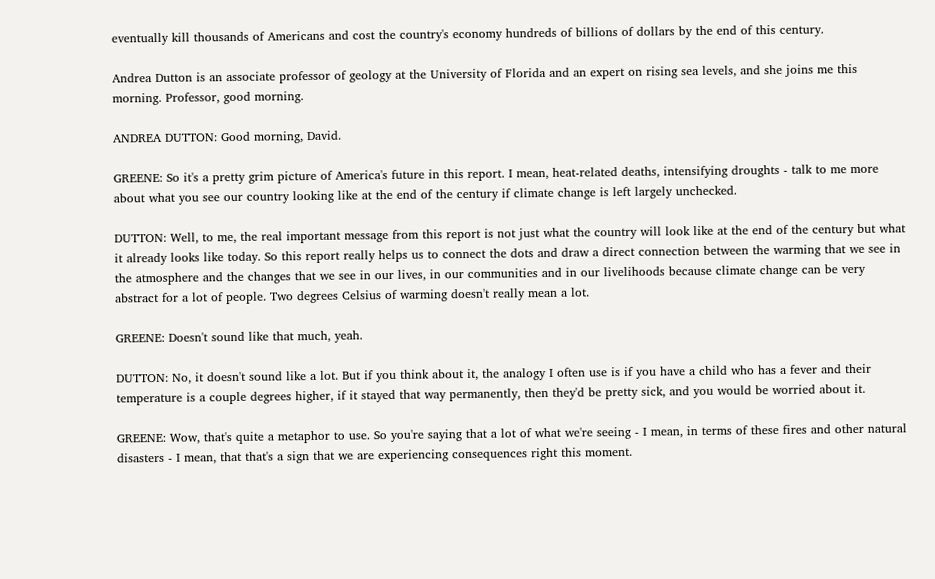eventually kill thousands of Americans and cost the country's economy hundreds of billions of dollars by the end of this century.

Andrea Dutton is an associate professor of geology at the University of Florida and an expert on rising sea levels, and she joins me this morning. Professor, good morning.

ANDREA DUTTON: Good morning, David.

GREENE: So it's a pretty grim picture of America's future in this report. I mean, heat-related deaths, intensifying droughts - talk to me more about what you see our country looking like at the end of the century if climate change is left largely unchecked.

DUTTON: Well, to me, the real important message from this report is not just what the country will look like at the end of the century but what it already looks like today. So this report really helps us to connect the dots and draw a direct connection between the warming that we see in the atmosphere and the changes that we see in our lives, in our communities and in our livelihoods because climate change can be very abstract for a lot of people. Two degrees Celsius of warming doesn't really mean a lot.

GREENE: Doesn't sound like that much, yeah.

DUTTON: No, it doesn't sound like a lot. But if you think about it, the analogy I often use is if you have a child who has a fever and their temperature is a couple degrees higher, if it stayed that way permanently, then they'd be pretty sick, and you would be worried about it.

GREENE: Wow, that's quite a metaphor to use. So you're saying that a lot of what we're seeing - I mean, in terms of these fires and other natural disasters - I mean, that that's a sign that we are experiencing consequences right this moment.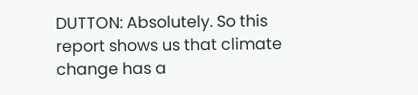DUTTON: Absolutely. So this report shows us that climate change has a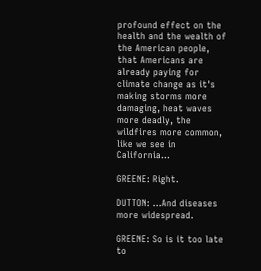profound effect on the health and the wealth of the American people, that Americans are already paying for climate change as it's making storms more damaging, heat waves more deadly, the wildfires more common, like we see in California...

GREENE: Right.

DUTTON: ...And diseases more widespread.

GREENE: So is it too late to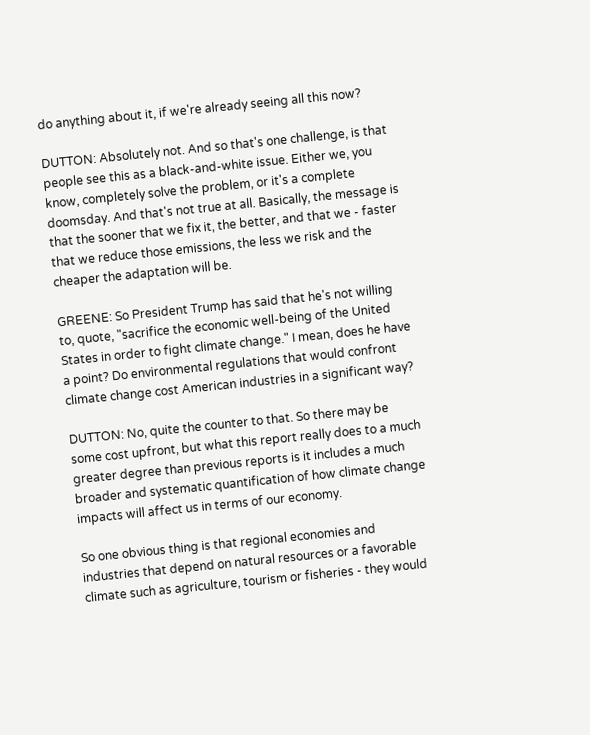do anything about it, if we're already seeing all this now?

DUTTON: Absolutely not. And so that's one challenge, is that people see this as a black-and-white issue. Either we, you know, completely solve the problem, or it's a complete doomsday. And that's not true at all. Basically, the message is that the sooner that we fix it, the better, and that we - faster that we reduce those emissions, the less we risk and the cheaper the adaptation will be.

GREENE: So President Trump has said that he's not willing to, quote, "sacrifice the economic well-being of the United States in order to fight climate change." I mean, does he have a point? Do environmental regulations that would confront climate change cost American industries in a significant way?

DUTTON: No, quite the counter to that. So there may be some cost upfront, but what this report really does to a much greater degree than previous reports is it includes a much broader and systematic quantification of how climate change impacts will affect us in terms of our economy.

So one obvious thing is that regional economies and industries that depend on natural resources or a favorable climate such as agriculture, tourism or fisheries - they would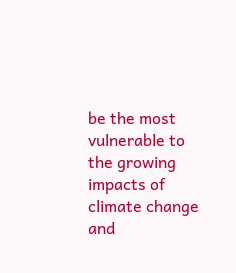be the most vulnerable to the growing impacts of climate change and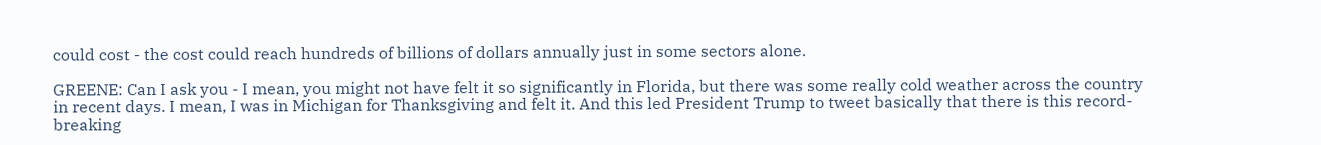could cost - the cost could reach hundreds of billions of dollars annually just in some sectors alone.

GREENE: Can I ask you - I mean, you might not have felt it so significantly in Florida, but there was some really cold weather across the country in recent days. I mean, I was in Michigan for Thanksgiving and felt it. And this led President Trump to tweet basically that there is this record-breaking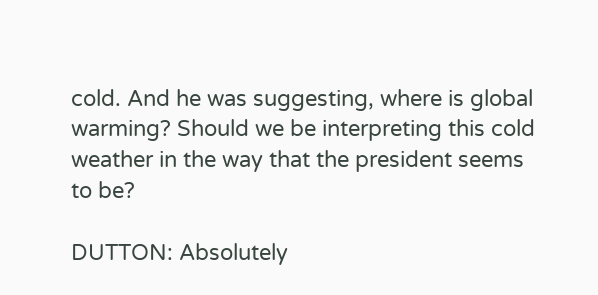cold. And he was suggesting, where is global warming? Should we be interpreting this cold weather in the way that the president seems to be?

DUTTON: Absolutely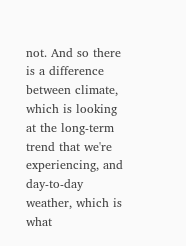not. And so there is a difference between climate, which is looking at the long-term trend that we're experiencing, and day-to-day weather, which is what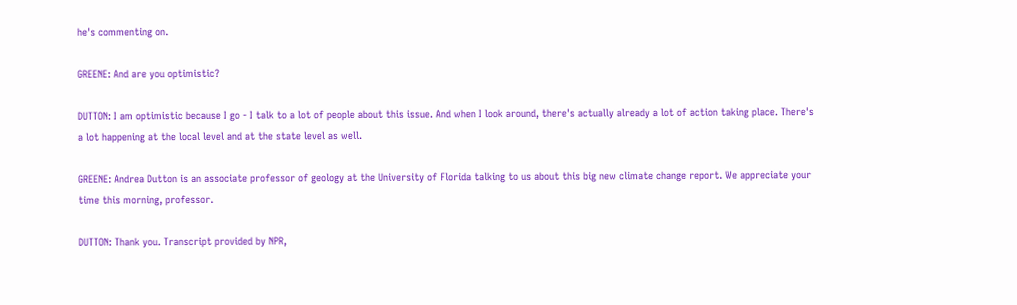he's commenting on.

GREENE: And are you optimistic?

DUTTON: I am optimistic because I go - I talk to a lot of people about this issue. And when I look around, there's actually already a lot of action taking place. There's a lot happening at the local level and at the state level as well.

GREENE: Andrea Dutton is an associate professor of geology at the University of Florida talking to us about this big new climate change report. We appreciate your time this morning, professor.

DUTTON: Thank you. Transcript provided by NPR,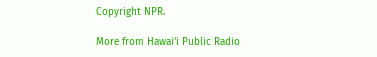Copyright NPR.

More from Hawai‘i Public Radio